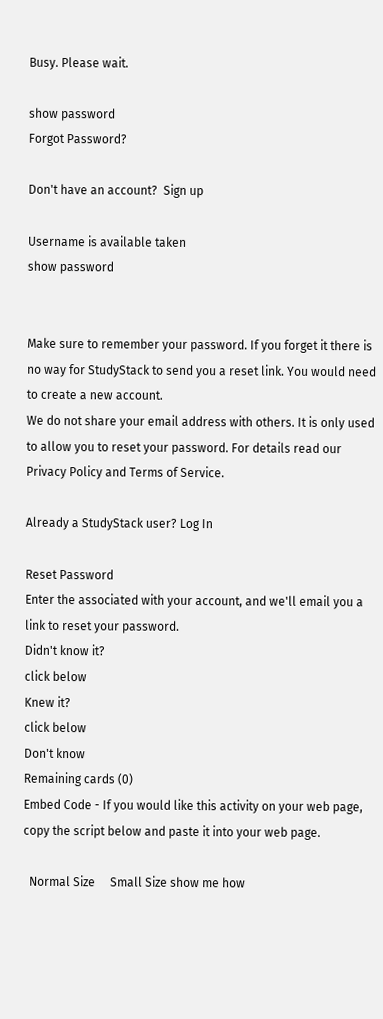Busy. Please wait.

show password
Forgot Password?

Don't have an account?  Sign up

Username is available taken
show password


Make sure to remember your password. If you forget it there is no way for StudyStack to send you a reset link. You would need to create a new account.
We do not share your email address with others. It is only used to allow you to reset your password. For details read our Privacy Policy and Terms of Service.

Already a StudyStack user? Log In

Reset Password
Enter the associated with your account, and we'll email you a link to reset your password.
Didn't know it?
click below
Knew it?
click below
Don't know
Remaining cards (0)
Embed Code - If you would like this activity on your web page, copy the script below and paste it into your web page.

  Normal Size     Small Size show me how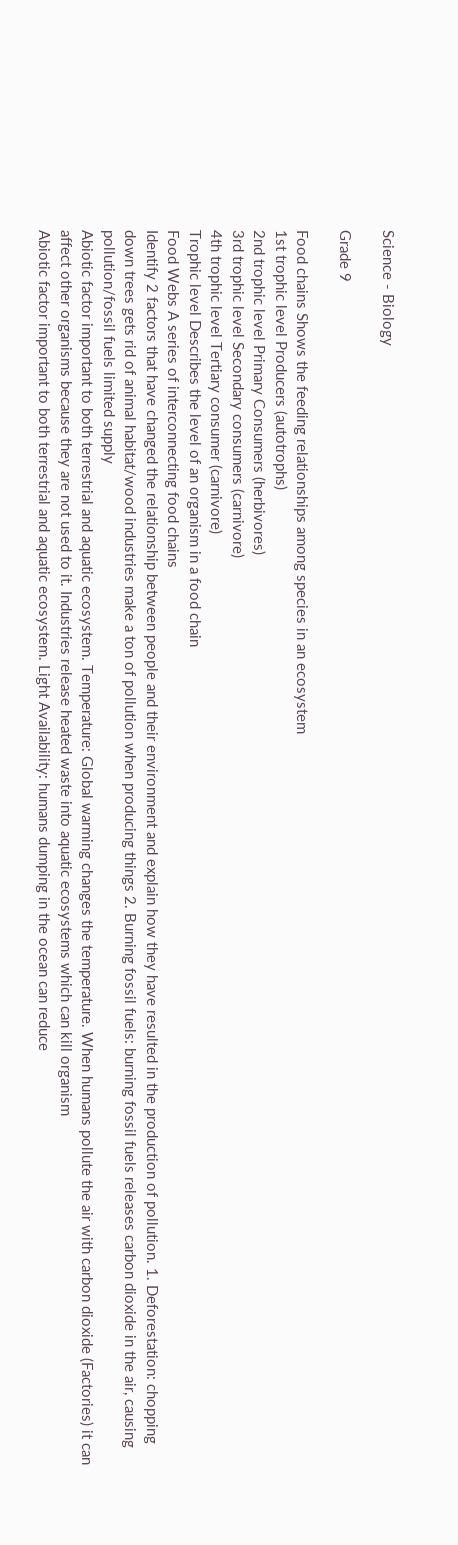Science - Biology

Grade 9

Food chains Shows the feeding relationships among species in an ecosystem
1st trophic level Producers (autotrophs)
2nd trophic level Primary Consumers (herbivores)
3rd trophic level Secondary consumers (carnivore)
4th trophic level Tertiary consumer (carnivore)
Trophic level Describes the level of an organism in a food chain
Food Webs A series of interconnecting food chains
Identify 2 factors that have changed the relationship between people and their environment and explain how they have resulted in the production of pollution. 1. Deforestation: chopping down trees gets rid of animal habitat/wood industries make a ton of pollution when producing things 2. Burning fossil fuels: burning fossil fuels releases carbon dioxide in the air, causing pollution/fossil fuels limited supply
Abiotic factor important to both terrestrial and aquatic ecosystem. Temperature: Global warming changes the temperature. When humans pollute the air with carbon dioxide (Factories) it can affect other organisms because they are not used to it. Industries release heated waste into aquatic ecosystems which can kill organism
Abiotic factor important to both terrestrial and aquatic ecosystem. Light Availability: humans dumping in the ocean can reduce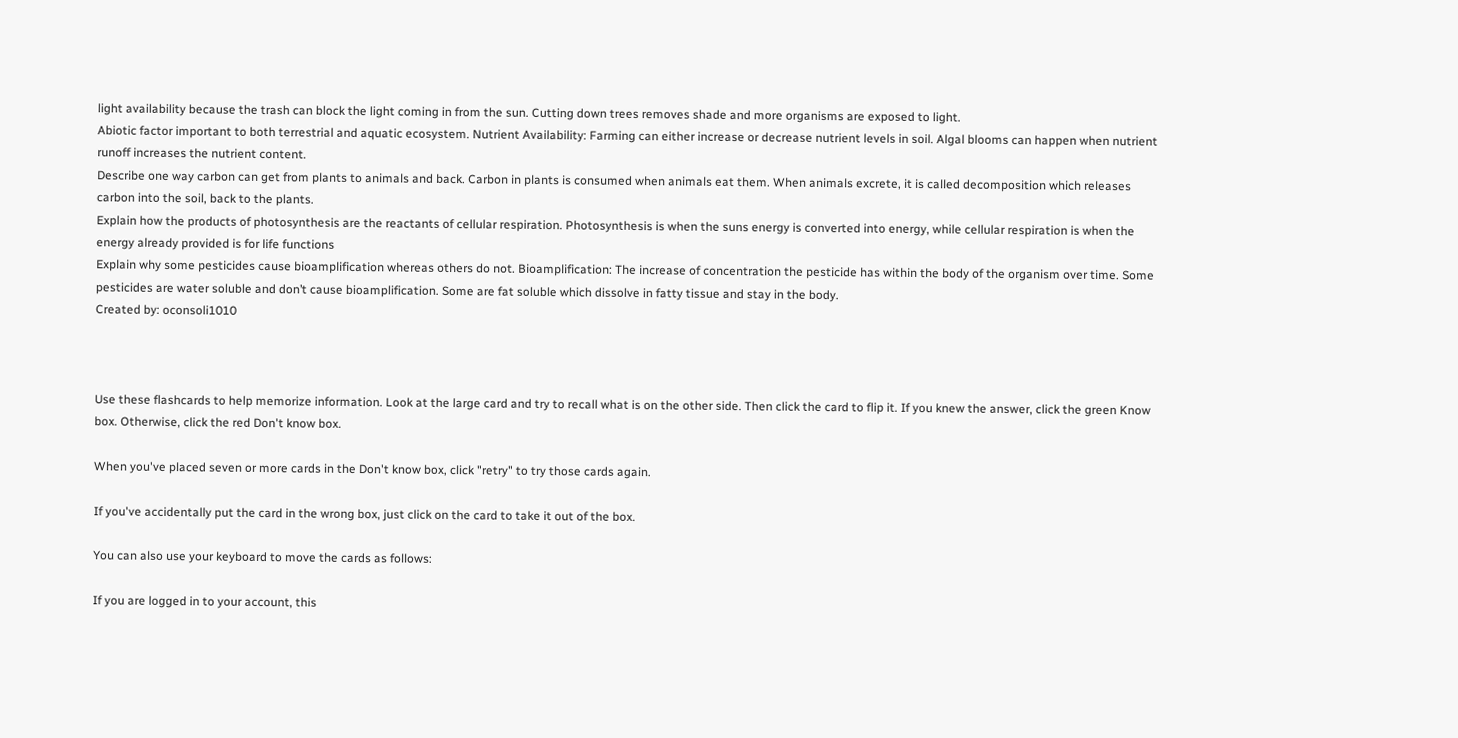light availability because the trash can block the light coming in from the sun. Cutting down trees removes shade and more organisms are exposed to light.
Abiotic factor important to both terrestrial and aquatic ecosystem. Nutrient Availability: Farming can either increase or decrease nutrient levels in soil. Algal blooms can happen when nutrient runoff increases the nutrient content.
Describe one way carbon can get from plants to animals and back. Carbon in plants is consumed when animals eat them. When animals excrete, it is called decomposition which releases carbon into the soil, back to the plants.
Explain how the products of photosynthesis are the reactants of cellular respiration. Photosynthesis is when the suns energy is converted into energy, while cellular respiration is when the energy already provided is for life functions
Explain why some pesticides cause bioamplification whereas others do not. Bioamplification: The increase of concentration the pesticide has within the body of the organism over time. Some pesticides are water soluble and don’t cause bioamplification. Some are fat soluble which dissolve in fatty tissue and stay in the body.
Created by: oconsoli1010



Use these flashcards to help memorize information. Look at the large card and try to recall what is on the other side. Then click the card to flip it. If you knew the answer, click the green Know box. Otherwise, click the red Don't know box.

When you've placed seven or more cards in the Don't know box, click "retry" to try those cards again.

If you've accidentally put the card in the wrong box, just click on the card to take it out of the box.

You can also use your keyboard to move the cards as follows:

If you are logged in to your account, this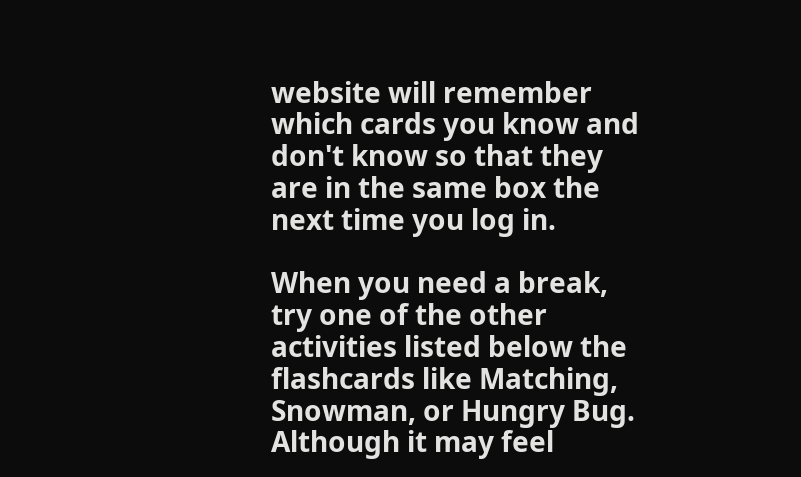website will remember which cards you know and don't know so that they are in the same box the next time you log in.

When you need a break, try one of the other activities listed below the flashcards like Matching, Snowman, or Hungry Bug. Although it may feel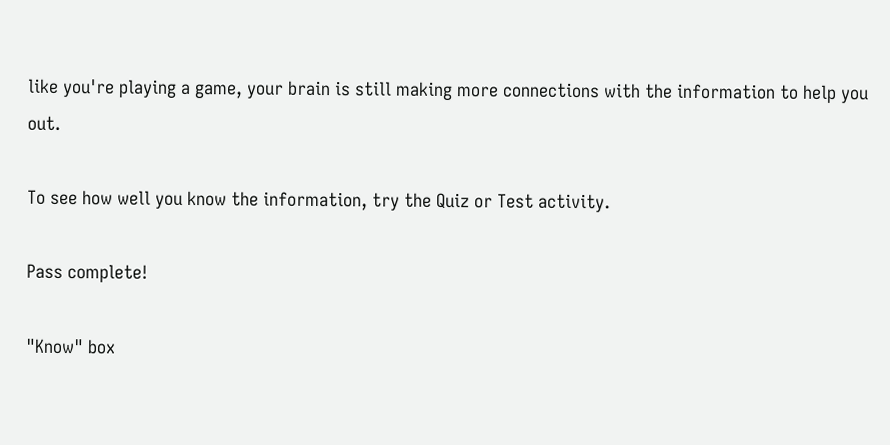like you're playing a game, your brain is still making more connections with the information to help you out.

To see how well you know the information, try the Quiz or Test activity.

Pass complete!

"Know" box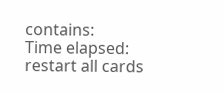contains:
Time elapsed:
restart all cards